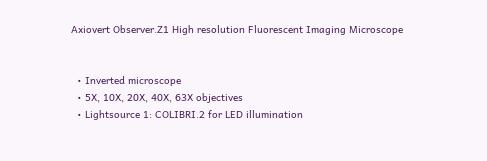Axiovert Observer.Z1 High resolution Fluorescent Imaging Microscope


  • Inverted microscope
  • 5X, 10X, 20X, 40X, 63X objectives
  • Lightsource 1: COLIBRI.2 for LED illumination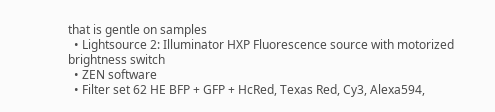that is gentle on samples
  • Lightsource 2: Illuminator HXP Fluorescence source with motorized brightness switch
  • ZEN software
  • Filter set 62 HE BFP + GFP + HcRed, Texas Red, Cy3, Alexa594,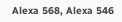Alexa 568, Alexa 546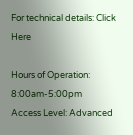For technical details: Click Here

Hours of Operation: 8:00am-5:00pm
Access Level: Advanced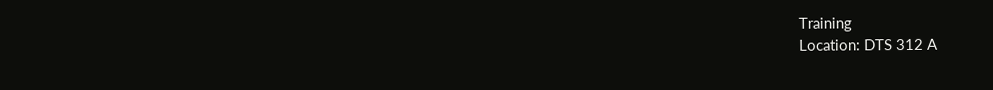Training
Location: DTS 312 A